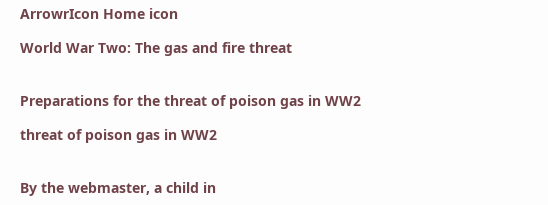ArrowrIcon Home icon

World War Two: The gas and fire threat


Preparations for the threat of poison gas in WW2

threat of poison gas in WW2


By the webmaster, a child in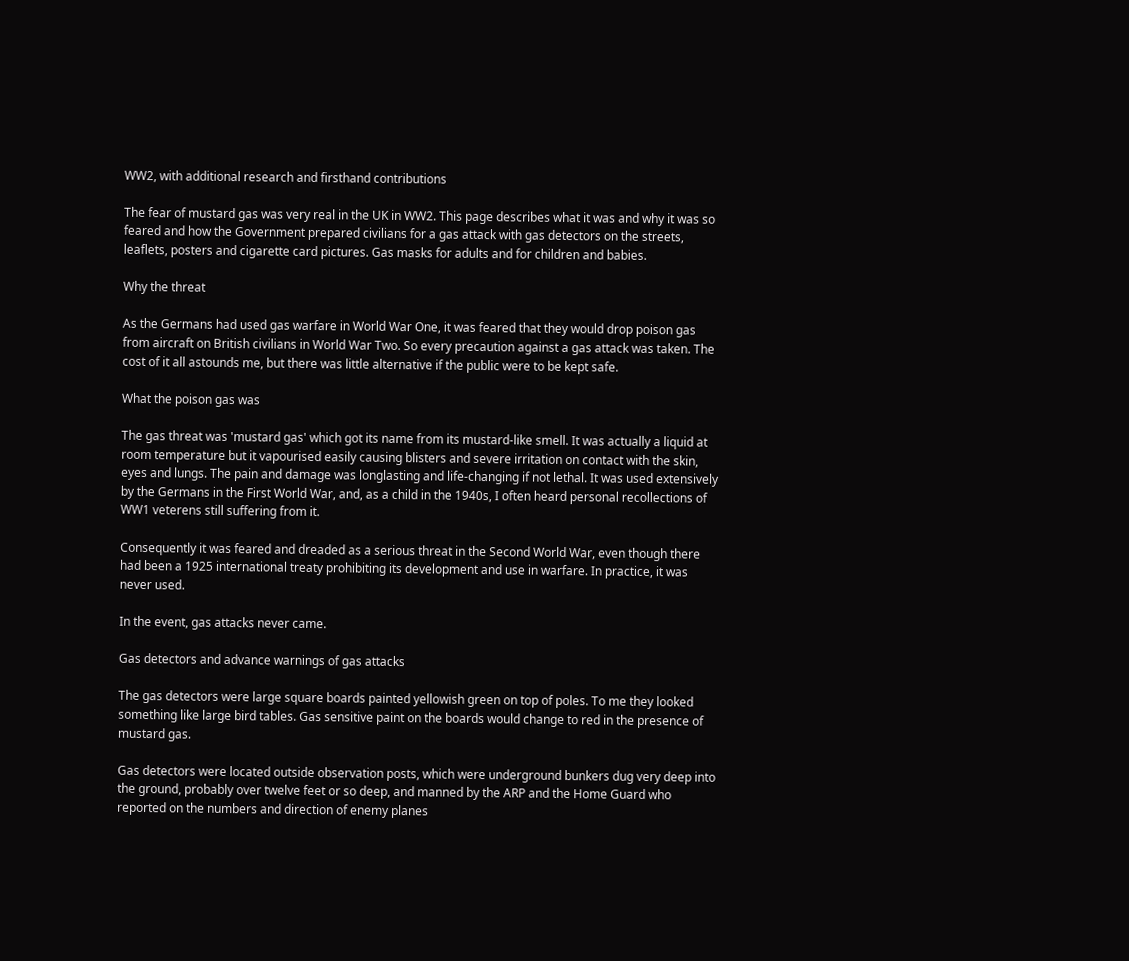WW2, with additional research and firsthand contributions

The fear of mustard gas was very real in the UK in WW2. This page describes what it was and why it was so feared and how the Government prepared civilians for a gas attack with gas detectors on the streets, leaflets, posters and cigarette card pictures. Gas masks for adults and for children and babies.

Why the threat

As the Germans had used gas warfare in World War One, it was feared that they would drop poison gas from aircraft on British civilians in World War Two. So every precaution against a gas attack was taken. The cost of it all astounds me, but there was little alternative if the public were to be kept safe.

What the poison gas was

The gas threat was 'mustard gas' which got its name from its mustard-like smell. It was actually a liquid at room temperature but it vapourised easily causing blisters and severe irritation on contact with the skin, eyes and lungs. The pain and damage was longlasting and life-changing if not lethal. It was used extensively by the Germans in the First World War, and, as a child in the 1940s, I often heard personal recollections of WW1 veterens still suffering from it.

Consequently it was feared and dreaded as a serious threat in the Second World War, even though there had been a 1925 international treaty prohibiting its development and use in warfare. In practice, it was never used.

In the event, gas attacks never came.

Gas detectors and advance warnings of gas attacks

The gas detectors were large square boards painted yellowish green on top of poles. To me they looked something like large bird tables. Gas sensitive paint on the boards would change to red in the presence of mustard gas.

Gas detectors were located outside observation posts, which were underground bunkers dug very deep into the ground, probably over twelve feet or so deep, and manned by the ARP and the Home Guard who reported on the numbers and direction of enemy planes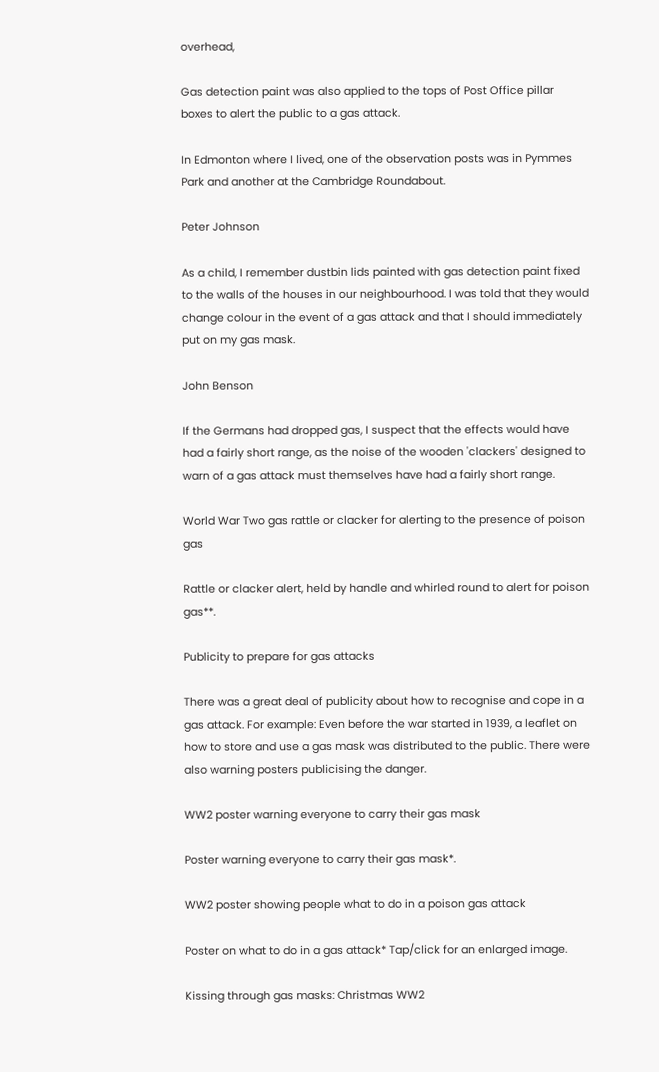overhead,

Gas detection paint was also applied to the tops of Post Office pillar boxes to alert the public to a gas attack.

In Edmonton where I lived, one of the observation posts was in Pymmes Park and another at the Cambridge Roundabout.

Peter Johnson

As a child, I remember dustbin lids painted with gas detection paint fixed to the walls of the houses in our neighbourhood. I was told that they would change colour in the event of a gas attack and that I should immediately put on my gas mask.

John Benson

If the Germans had dropped gas, I suspect that the effects would have had a fairly short range, as the noise of the wooden 'clackers' designed to warn of a gas attack must themselves have had a fairly short range.

World War Two gas rattle or clacker for alerting to the presence of poison gas

Rattle or clacker alert, held by handle and whirled round to alert for poison gas**.

Publicity to prepare for gas attacks

There was a great deal of publicity about how to recognise and cope in a gas attack. For example: Even before the war started in 1939, a leaflet on how to store and use a gas mask was distributed to the public. There were also warning posters publicising the danger.

WW2 poster warning everyone to carry their gas mask

Poster warning everyone to carry their gas mask*.

WW2 poster showing people what to do in a poison gas attack

Poster on what to do in a gas attack* Tap/click for an enlarged image.

Kissing through gas masks: Christmas WW2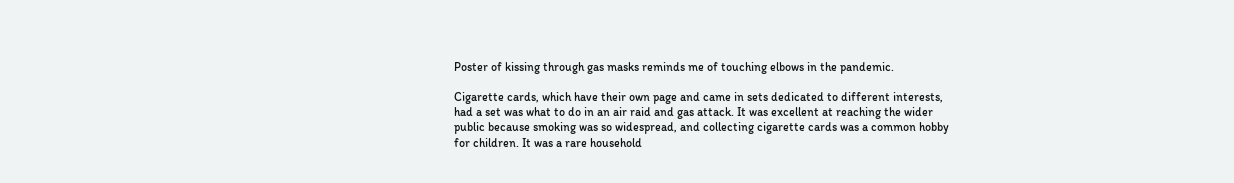Poster of kissing through gas masks reminds me of touching elbows in the pandemic.

Cigarette cards, which have their own page and came in sets dedicated to different interests, had a set was what to do in an air raid and gas attack. It was excellent at reaching the wider public because smoking was so widespread, and collecting cigarette cards was a common hobby for children. It was a rare household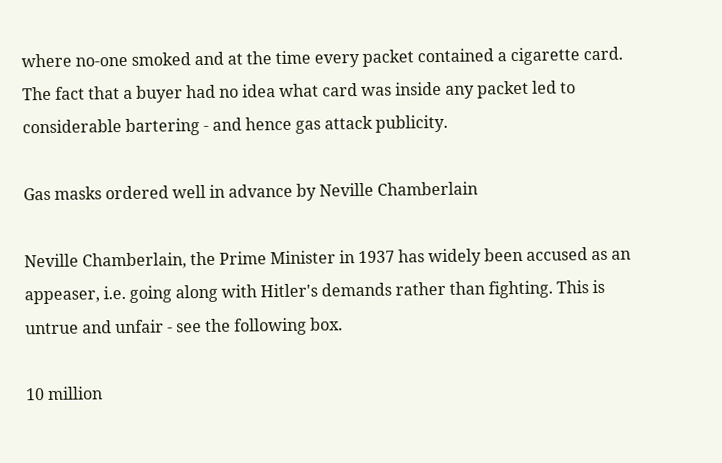where no-one smoked and at the time every packet contained a cigarette card. The fact that a buyer had no idea what card was inside any packet led to considerable bartering - and hence gas attack publicity.

Gas masks ordered well in advance by Neville Chamberlain

Neville Chamberlain, the Prime Minister in 1937 has widely been accused as an appeaser, i.e. going along with Hitler's demands rather than fighting. This is untrue and unfair - see the following box.

10 million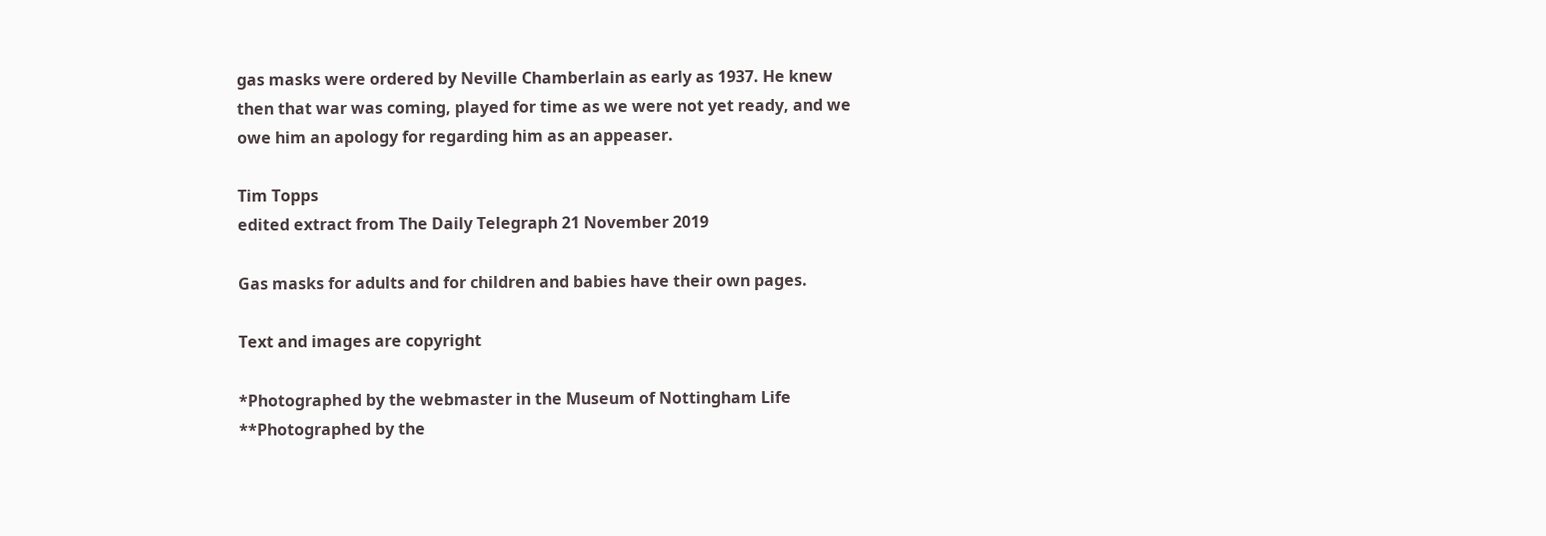gas masks were ordered by Neville Chamberlain as early as 1937. He knew then that war was coming, played for time as we were not yet ready, and we owe him an apology for regarding him as an appeaser.

Tim Topps
edited extract from The Daily Telegraph 21 November 2019

Gas masks for adults and for children and babies have their own pages.

Text and images are copyright

*Photographed by the webmaster in the Museum of Nottingham Life
**Photographed by the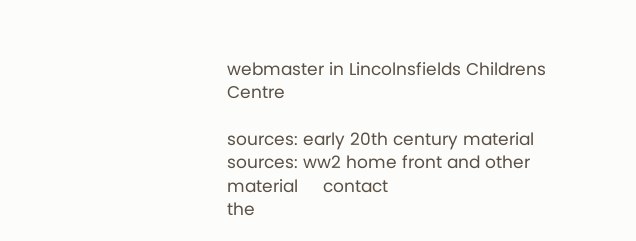webmaster in Lincolnsfields Childrens Centre

sources: early 20th century material      sources: ww2 home front and other material     contact
the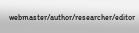webmaster/author/researcher/editor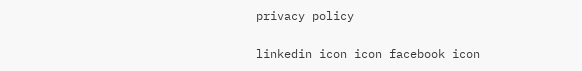privacy policy

linkedin icon icon facebook icon